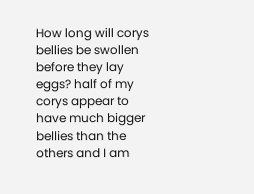How long will corys bellies be swollen before they lay eggs? half of my corys appear to have much bigger bellies than the others and I am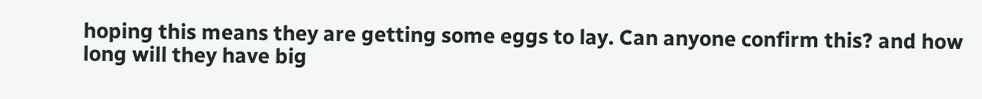hoping this means they are getting some eggs to lay. Can anyone confirm this? and how long will they have big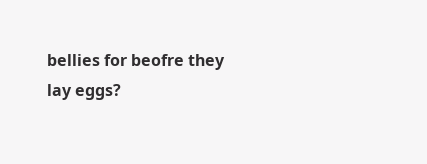bellies for beofre they lay eggs?